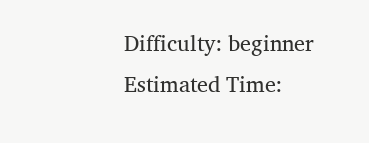Difficulty: beginner
Estimated Time: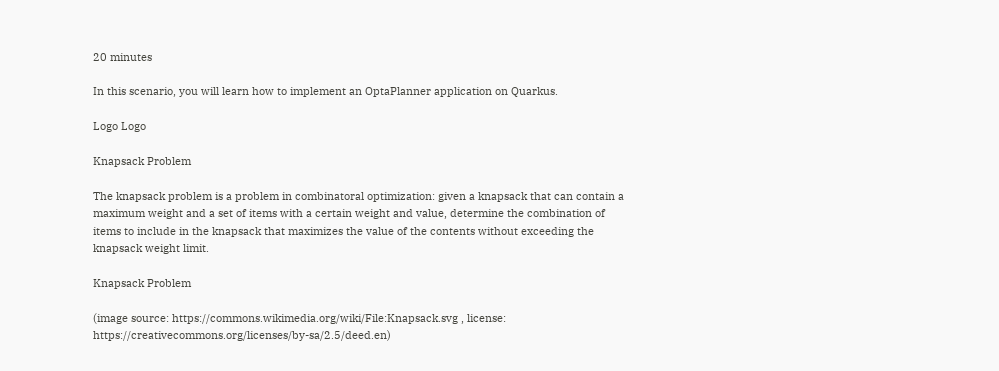20 minutes

In this scenario, you will learn how to implement an OptaPlanner application on Quarkus.

Logo Logo

Knapsack Problem

The knapsack problem is a problem in combinatoral optimization: given a knapsack that can contain a maximum weight and a set of items with a certain weight and value, determine the combination of items to include in the knapsack that maximizes the value of the contents without exceeding the knapsack weight limit.

Knapsack Problem

(image source: https://commons.wikimedia.org/wiki/File:Knapsack.svg , license: https://creativecommons.org/licenses/by-sa/2.5/deed.en)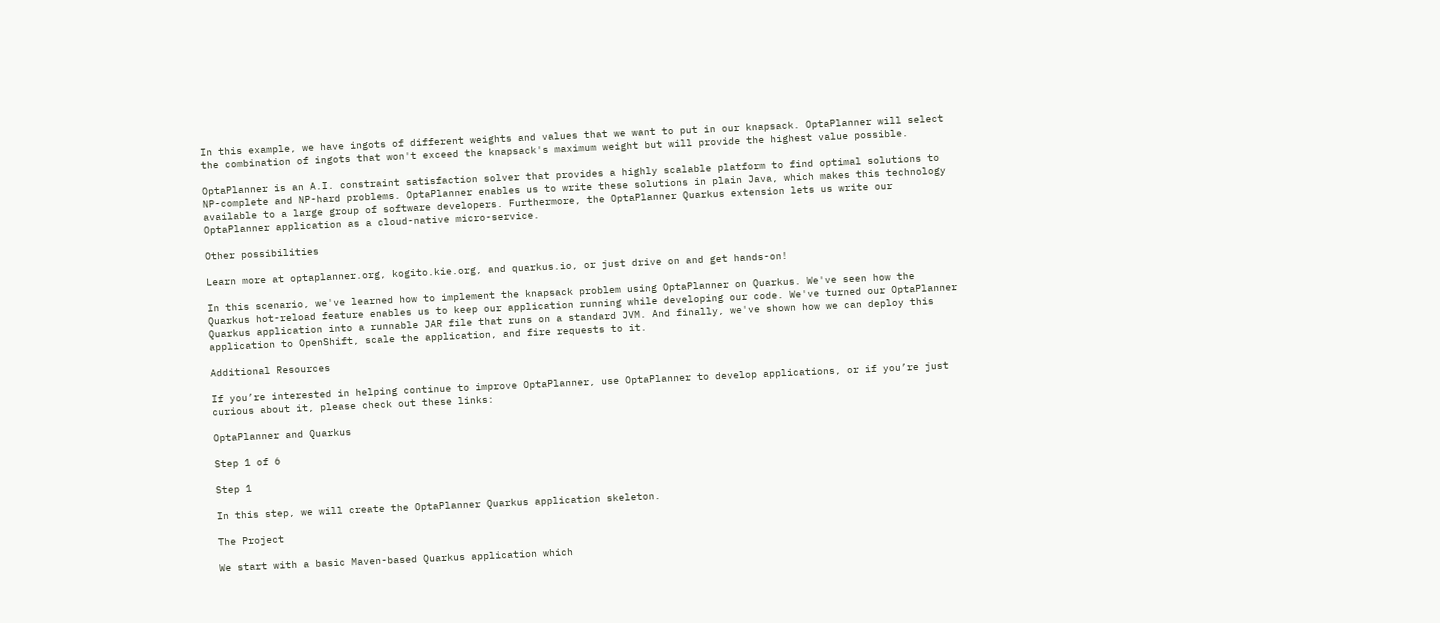In this example, we have ingots of different weights and values that we want to put in our knapsack. OptaPlanner will select the combination of ingots that won't exceed the knapsack's maximum weight but will provide the highest value possible.

OptaPlanner is an A.I. constraint satisfaction solver that provides a highly scalable platform to find optimal solutions to NP-complete and NP-hard problems. OptaPlanner enables us to write these solutions in plain Java, which makes this technology available to a large group of software developers. Furthermore, the OptaPlanner Quarkus extension lets us write our OptaPlanner application as a cloud-native micro-service.

Other possibilities

Learn more at optaplanner.org, kogito.kie.org, and quarkus.io, or just drive on and get hands-on!

In this scenario, we've learned how to implement the knapsack problem using OptaPlanner on Quarkus. We've seen how the Quarkus hot-reload feature enables us to keep our application running while developing our code. We've turned our OptaPlanner Quarkus application into a runnable JAR file that runs on a standard JVM. And finally, we've shown how we can deploy this application to OpenShift, scale the application, and fire requests to it.

Additional Resources

If you’re interested in helping continue to improve OptaPlanner, use OptaPlanner to develop applications, or if you’re just curious about it, please check out these links:

OptaPlanner and Quarkus

Step 1 of 6

Step 1

In this step, we will create the OptaPlanner Quarkus application skeleton.

The Project

We start with a basic Maven-based Quarkus application which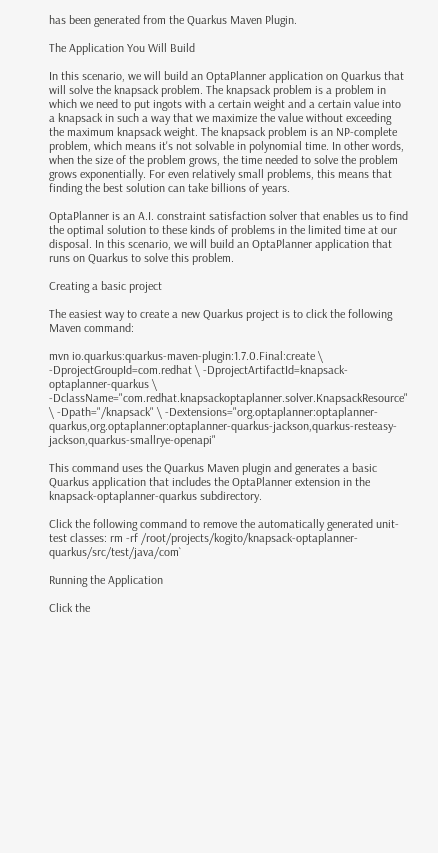has been generated from the Quarkus Maven Plugin.

The Application You Will Build

In this scenario, we will build an OptaPlanner application on Quarkus that will solve the knapsack problem. The knapsack problem is a problem in which we need to put ingots with a certain weight and a certain value into a knapsack in such a way that we maximize the value without exceeding the maximum knapsack weight. The knapsack problem is an NP-complete problem, which means it's not solvable in polynomial time. In other words, when the size of the problem grows, the time needed to solve the problem grows exponentially. For even relatively small problems, this means that finding the best solution can take billions of years.

OptaPlanner is an A.I. constraint satisfaction solver that enables us to find the optimal solution to these kinds of problems in the limited time at our disposal. In this scenario, we will build an OptaPlanner application that runs on Quarkus to solve this problem.

Creating a basic project

The easiest way to create a new Quarkus project is to click the following Maven command:

mvn io.quarkus:quarkus-maven-plugin:1.7.0.Final:create \ -DprojectGroupId=com.redhat \ -DprojectArtifactId=knapsack-optaplanner-quarkus \ -DclassName="com.redhat.knapsackoptaplanner.solver.KnapsackResource" \ -Dpath="/knapsack" \ -Dextensions="org.optaplanner:optaplanner-quarkus,org.optaplanner:optaplanner-quarkus-jackson,quarkus-resteasy-jackson,quarkus-smallrye-openapi"

This command uses the Quarkus Maven plugin and generates a basic Quarkus application that includes the OptaPlanner extension in the knapsack-optaplanner-quarkus subdirectory.

Click the following command to remove the automatically generated unit-test classes: rm -rf /root/projects/kogito/knapsack-optaplanner-quarkus/src/test/java/com`

Running the Application

Click the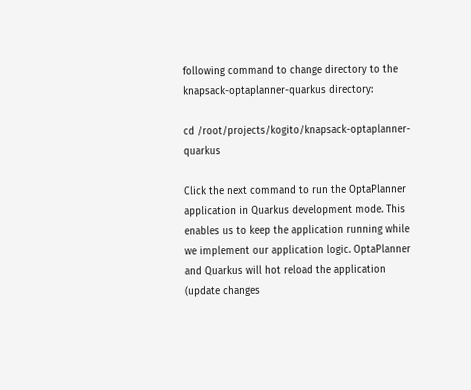following command to change directory to the knapsack-optaplanner-quarkus directory:

cd /root/projects/kogito/knapsack-optaplanner-quarkus

Click the next command to run the OptaPlanner application in Quarkus development mode. This enables us to keep the application running while we implement our application logic. OptaPlanner and Quarkus will hot reload the application (update changes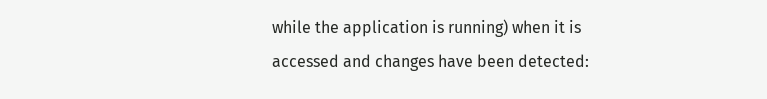while the application is running) when it is accessed and changes have been detected: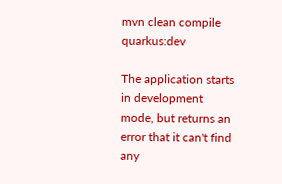mvn clean compile quarkus:dev

The application starts in development mode, but returns an error that it can't find any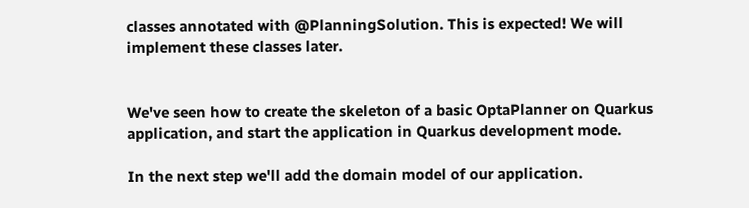classes annotated with @PlanningSolution. This is expected! We will implement these classes later.


We've seen how to create the skeleton of a basic OptaPlanner on Quarkus application, and start the application in Quarkus development mode.

In the next step we'll add the domain model of our application.